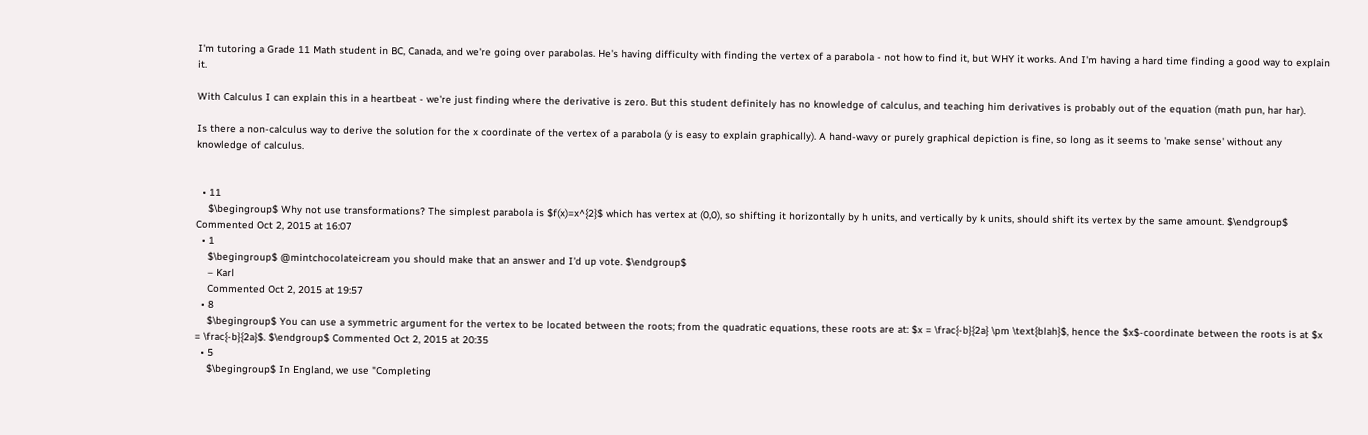I'm tutoring a Grade 11 Math student in BC, Canada, and we're going over parabolas. He's having difficulty with finding the vertex of a parabola - not how to find it, but WHY it works. And I'm having a hard time finding a good way to explain it.

With Calculus I can explain this in a heartbeat - we're just finding where the derivative is zero. But this student definitely has no knowledge of calculus, and teaching him derivatives is probably out of the equation (math pun, har har).

Is there a non-calculus way to derive the solution for the x coordinate of the vertex of a parabola (y is easy to explain graphically). A hand-wavy or purely graphical depiction is fine, so long as it seems to 'make sense' without any knowledge of calculus.


  • 11
    $\begingroup$ Why not use transformations? The simplest parabola is $f(x)=x^{2}$ which has vertex at (0,0), so shifting it horizontally by h units, and vertically by k units, should shift its vertex by the same amount. $\endgroup$ Commented Oct 2, 2015 at 16:07
  • 1
    $\begingroup$ @mintchocolateicream you should make that an answer and I'd up vote. $\endgroup$
    – Karl
    Commented Oct 2, 2015 at 19:57
  • 8
    $\begingroup$ You can use a symmetric argument for the vertex to be located between the roots; from the quadratic equations, these roots are at: $x = \frac{-b}{2a} \pm \text{blah}$, hence the $x$-coordinate between the roots is at $x = \frac{-b}{2a}$. $\endgroup$ Commented Oct 2, 2015 at 20:35
  • 5
    $\begingroup$ In England, we use "Completing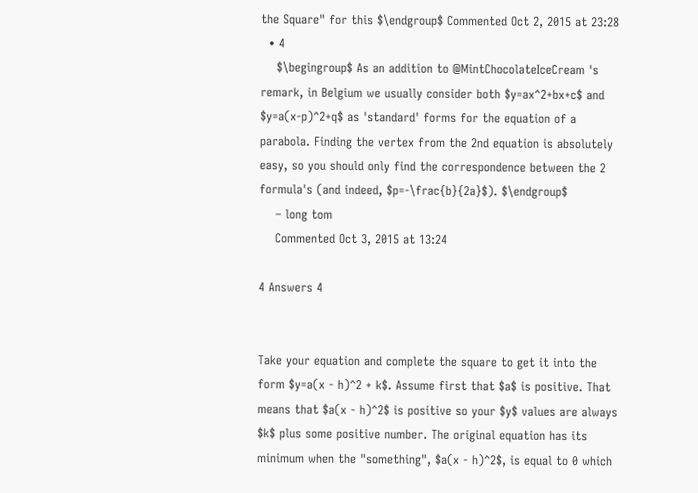the Square" for this $\endgroup$ Commented Oct 2, 2015 at 23:28
  • 4
    $\begingroup$ As an addition to @MintChocolateIceCream 's remark, in Belgium we usually consider both $y=ax^2+bx+c$ and $y=a(x-p)^2+q$ as 'standard' forms for the equation of a parabola. Finding the vertex from the 2nd equation is absolutely easy, so you should only find the correspondence between the 2 formula's (and indeed, $p=-\frac{b}{2a}$). $\endgroup$
    – long tom
    Commented Oct 3, 2015 at 13:24

4 Answers 4


Take your equation and complete the square to get it into the form $y=a(x - h)^2 + k$. Assume first that $a$ is positive. That means that $a(x - h)^2$ is positive so your $y$ values are always $k$ plus some positive number. The original equation has its minimum when the "something", $a(x - h)^2$, is equal to 0 which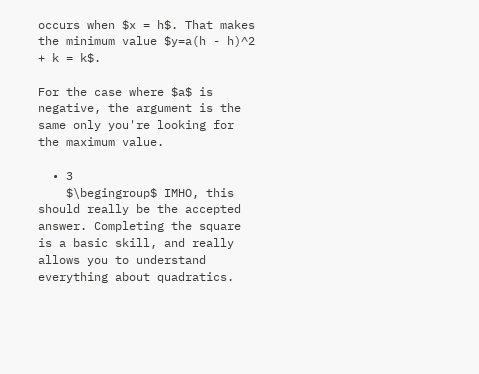occurs when $x = h$. That makes the minimum value $y=a(h - h)^2 + k = k$.

For the case where $a$ is negative, the argument is the same only you're looking for the maximum value.

  • 3
    $\begingroup$ IMHO, this should really be the accepted answer. Completing the square is a basic skill, and really allows you to understand everything about quadratics.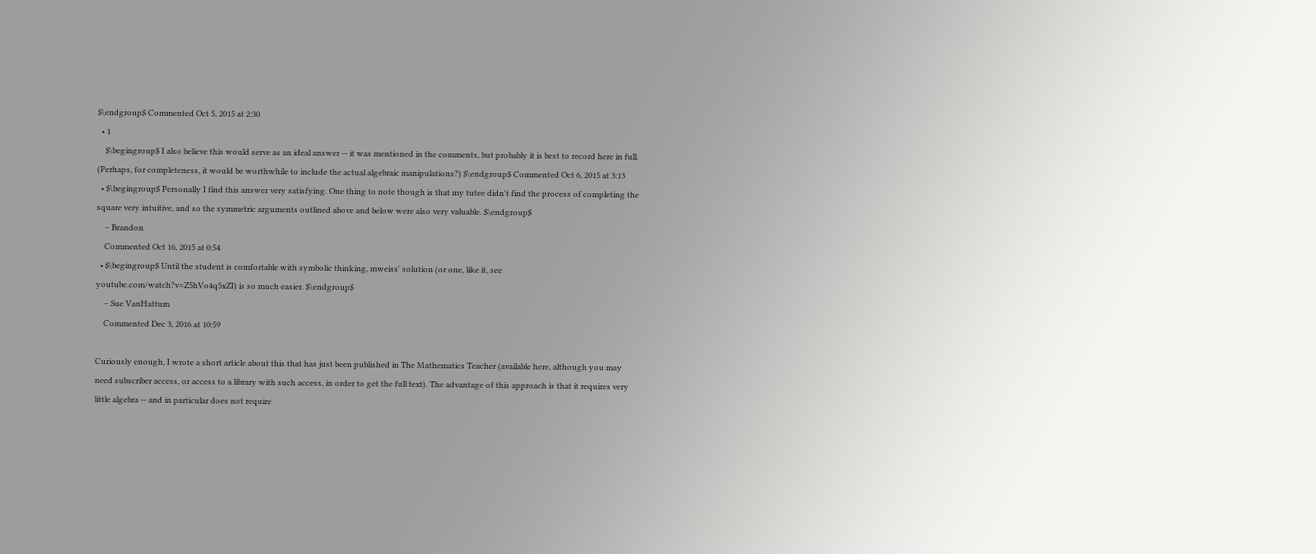$\endgroup$ Commented Oct 5, 2015 at 2:30
  • 1
    $\begingroup$ I also believe this would serve as an ideal answer -- it was mentioned in the comments, but probably it is best to record here in full. (Perhaps, for completeness, it would be worthwhile to include the actual algebraic manipulations?) $\endgroup$ Commented Oct 6, 2015 at 3:13
  • $\begingroup$ Personally I find this answer very satisfying. One thing to note though is that my tutee didn't find the process of completing the square very intuitive, and so the symmetric arguments outlined above and below were also very valuable. $\endgroup$
    – Brandon
    Commented Oct 16, 2015 at 0:54
  • $\begingroup$ Until the student is comfortable with symbolic thinking, mweiss' solution (or one, like it, see youtube.com/watch?v=Z5hVo4q5xZI) is so much easier. $\endgroup$
    – Sue VanHattum
    Commented Dec 3, 2016 at 10:59

Curiously enough, I wrote a short article about this that has just been published in The Mathematics Teacher (available here, although you may need subscriber access, or access to a library with such access, in order to get the full text). The advantage of this approach is that it requires very little algebra -- and in particular does not require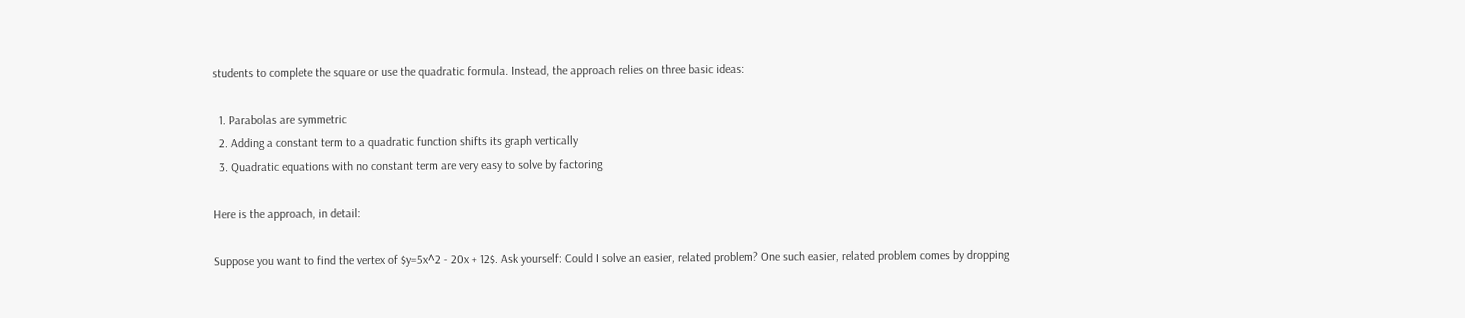students to complete the square or use the quadratic formula. Instead, the approach relies on three basic ideas:

  1. Parabolas are symmetric
  2. Adding a constant term to a quadratic function shifts its graph vertically
  3. Quadratic equations with no constant term are very easy to solve by factoring

Here is the approach, in detail:

Suppose you want to find the vertex of $y=5x^2 - 20x + 12$. Ask yourself: Could I solve an easier, related problem? One such easier, related problem comes by dropping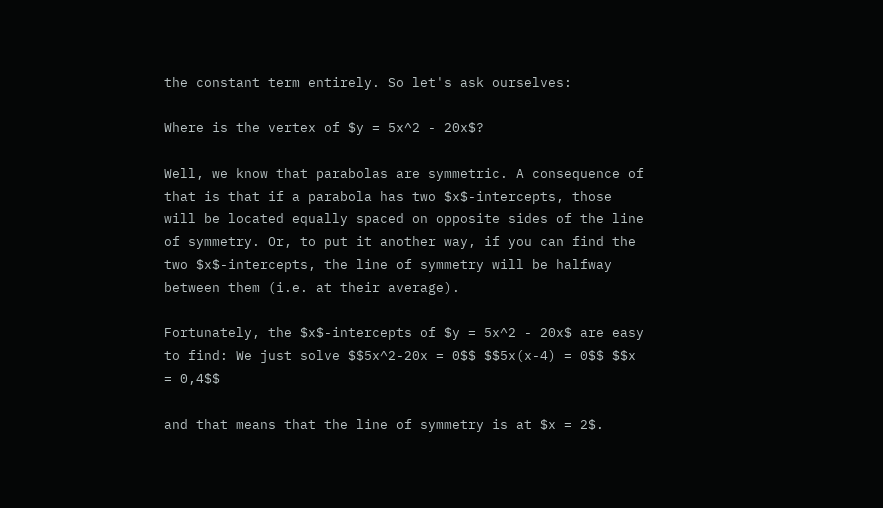the constant term entirely. So let's ask ourselves:

Where is the vertex of $y = 5x^2 - 20x$?

Well, we know that parabolas are symmetric. A consequence of that is that if a parabola has two $x$-intercepts, those will be located equally spaced on opposite sides of the line of symmetry. Or, to put it another way, if you can find the two $x$-intercepts, the line of symmetry will be halfway between them (i.e. at their average).

Fortunately, the $x$-intercepts of $y = 5x^2 - 20x$ are easy to find: We just solve $$5x^2-20x = 0$$ $$5x(x-4) = 0$$ $$x = 0,4$$

and that means that the line of symmetry is at $x = 2$.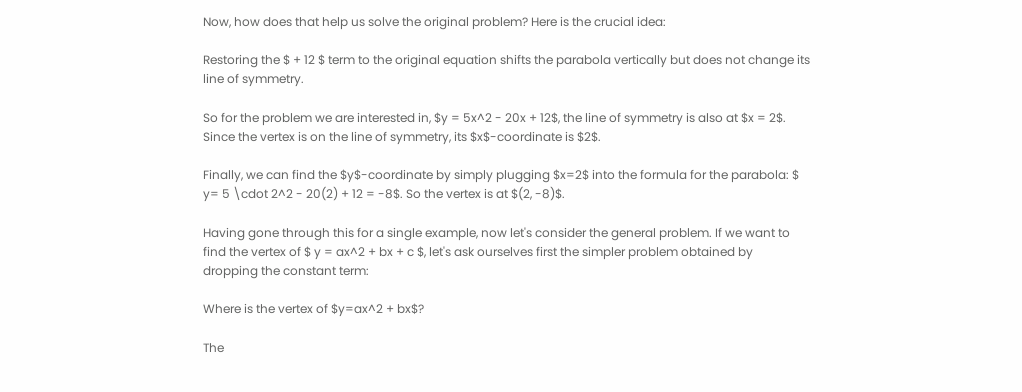Now, how does that help us solve the original problem? Here is the crucial idea:

Restoring the $ + 12 $ term to the original equation shifts the parabola vertically but does not change its line of symmetry.

So for the problem we are interested in, $y = 5x^2 - 20x + 12$, the line of symmetry is also at $x = 2$. Since the vertex is on the line of symmetry, its $x$-coordinate is $2$.

Finally, we can find the $y$-coordinate by simply plugging $x=2$ into the formula for the parabola: $ y= 5 \cdot 2^2 - 20(2) + 12 = -8$. So the vertex is at $(2, -8)$.

Having gone through this for a single example, now let's consider the general problem. If we want to find the vertex of $ y = ax^2 + bx + c $, let's ask ourselves first the simpler problem obtained by dropping the constant term:

Where is the vertex of $y=ax^2 + bx$?

The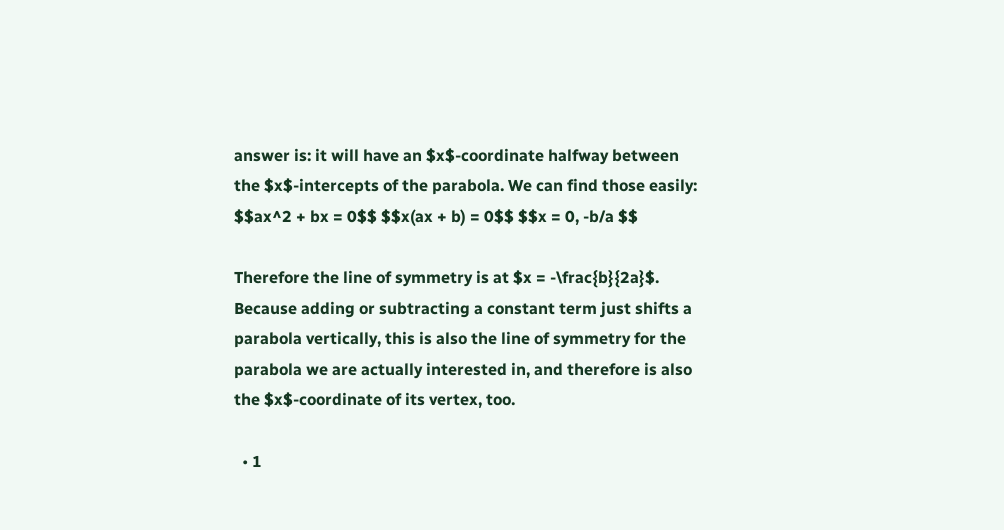answer is: it will have an $x$-coordinate halfway between the $x$-intercepts of the parabola. We can find those easily: $$ax^2 + bx = 0$$ $$x(ax + b) = 0$$ $$x = 0, -b/a $$

Therefore the line of symmetry is at $x = -\frac{b}{2a}$. Because adding or subtracting a constant term just shifts a parabola vertically, this is also the line of symmetry for the parabola we are actually interested in, and therefore is also the $x$-coordinate of its vertex, too.

  • 1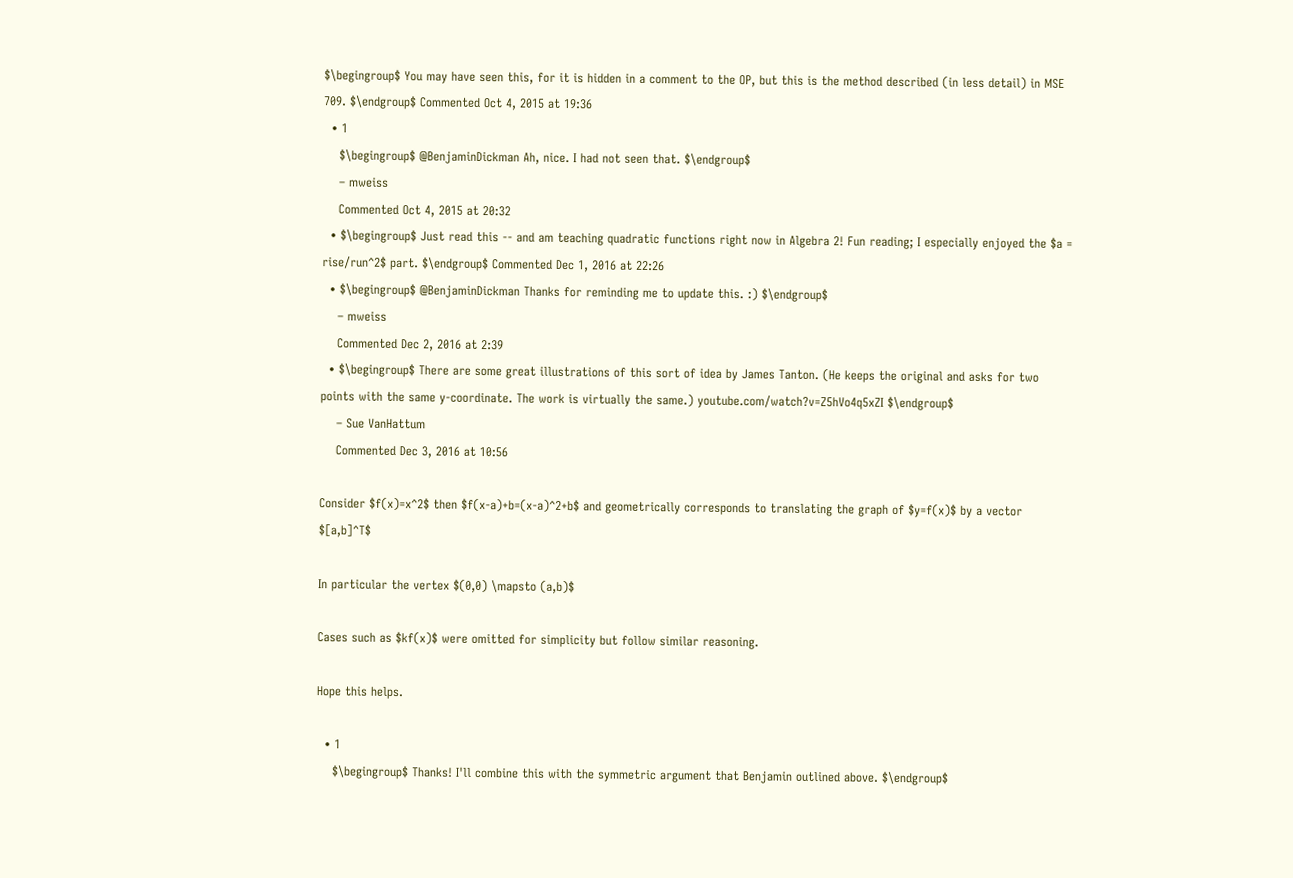$\begingroup$ You may have seen this, for it is hidden in a comment to the OP, but this is the method described (in less detail) in MSE 709. $\endgroup$ Commented Oct 4, 2015 at 19:36
  • 1
    $\begingroup$ @BenjaminDickman Ah, nice. I had not seen that. $\endgroup$
    – mweiss
    Commented Oct 4, 2015 at 20:32
  • $\begingroup$ Just read this -- and am teaching quadratic functions right now in Algebra 2! Fun reading; I especially enjoyed the $a = rise/run^2$ part. $\endgroup$ Commented Dec 1, 2016 at 22:26
  • $\begingroup$ @BenjaminDickman Thanks for reminding me to update this. :) $\endgroup$
    – mweiss
    Commented Dec 2, 2016 at 2:39
  • $\begingroup$ There are some great illustrations of this sort of idea by James Tanton. (He keeps the original and asks for two points with the same y-coordinate. The work is virtually the same.) youtube.com/watch?v=Z5hVo4q5xZI $\endgroup$
    – Sue VanHattum
    Commented Dec 3, 2016 at 10:56

Consider $f(x)=x^2$ then $f(x-a)+b=(x-a)^2+b$ and geometrically corresponds to translating the graph of $y=f(x)$ by a vector $[a,b]^T$

In particular the vertex $(0,0) \mapsto (a,b)$

Cases such as $kf(x)$ were omitted for simplicity but follow similar reasoning.

Hope this helps.

  • 1
    $\begingroup$ Thanks! I'll combine this with the symmetric argument that Benjamin outlined above. $\endgroup$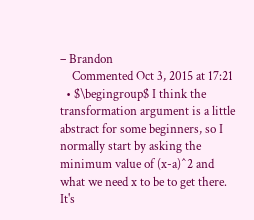– Brandon
    Commented Oct 3, 2015 at 17:21
  • $\begingroup$ I think the transformation argument is a little abstract for some beginners, so I normally start by asking the minimum value of (x-a)^2 and what we need x to be to get there. It's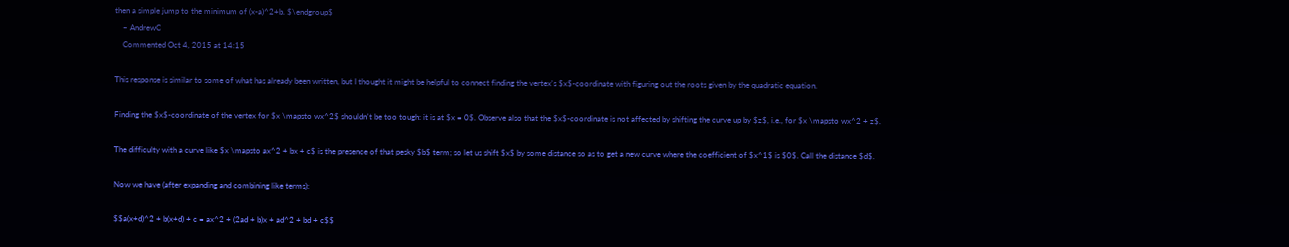then a simple jump to the minimum of (x-a)^2+b. $\endgroup$
    – AndrewC
    Commented Oct 4, 2015 at 14:15

This response is similar to some of what has already been written, but I thought it might be helpful to connect finding the vertex's $x$-coordinate with figuring out the roots given by the quadratic equation.

Finding the $x$-coordinate of the vertex for $x \mapsto wx^2$ shouldn't be too tough: it is at $x = 0$. Observe also that the $x$-coordinate is not affected by shifting the curve up by $z$, i.e., for $x \mapsto wx^2 + z$.

The difficulty with a curve like $x \mapsto ax^2 + bx + c$ is the presence of that pesky $b$ term; so let us shift $x$ by some distance so as to get a new curve where the coefficient of $x^1$ is $0$. Call the distance $d$.

Now we have (after expanding and combining like terms):

$$a(x+d)^2 + b(x+d) + c = ax^2 + (2ad + b)x + ad^2 + bd + c$$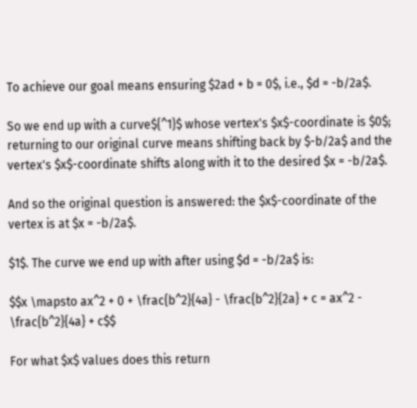To achieve our goal means ensuring $2ad + b = 0$, i.e., $d = -b/2a$.

So we end up with a curve${^1}$ whose vertex's $x$-coordinate is $0$; returning to our original curve means shifting back by $-b/2a$ and the vertex's $x$-coordinate shifts along with it to the desired $x = -b/2a$.

And so the original question is answered: the $x$-coordinate of the vertex is at $x = -b/2a$.

$1$. The curve we end up with after using $d = -b/2a$ is:

$$x \mapsto ax^2 + 0 + \frac{b^2}{4a} - \frac{b^2}{2a} + c = ax^2 - \frac{b^2}{4a} + c$$

For what $x$ values does this return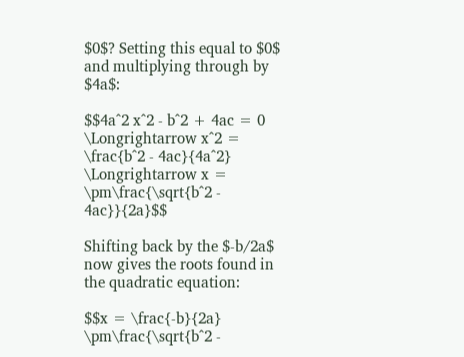$0$? Setting this equal to $0$ and multiplying through by $4a$:

$$4a^2 x^2 - b^2 + 4ac = 0 \Longrightarrow x^2 = \frac{b^2 - 4ac}{4a^2} \Longrightarrow x = \pm\frac{\sqrt{b^2 - 4ac}}{2a}$$

Shifting back by the $-b/2a$ now gives the roots found in the quadratic equation:

$$x = \frac{-b}{2a} \pm\frac{\sqrt{b^2 -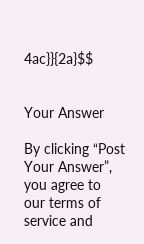4ac}}{2a}$$


Your Answer

By clicking “Post Your Answer”, you agree to our terms of service and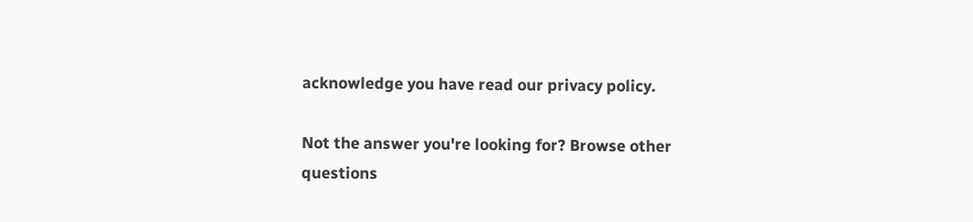acknowledge you have read our privacy policy.

Not the answer you're looking for? Browse other questions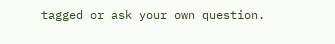tagged or ask your own question.